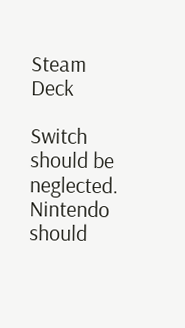Steam Deck

Switch should be neglected. Nintendo should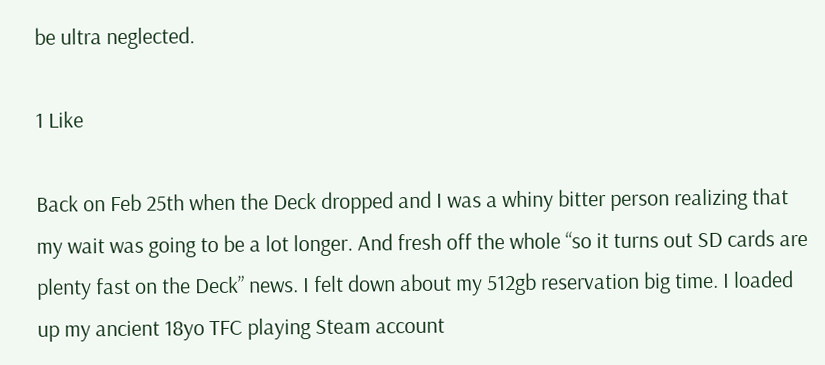be ultra neglected.

1 Like

Back on Feb 25th when the Deck dropped and I was a whiny bitter person realizing that my wait was going to be a lot longer. And fresh off the whole “so it turns out SD cards are plenty fast on the Deck” news. I felt down about my 512gb reservation big time. I loaded up my ancient 18yo TFC playing Steam account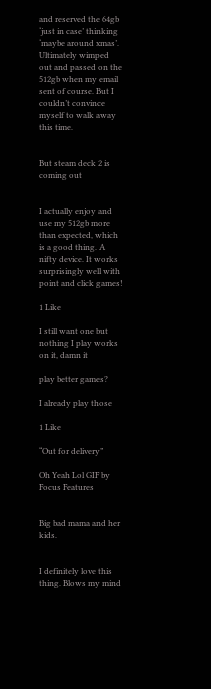and reserved the 64gb ‘just in case’ thinking ‘maybe around xmas’. Ultimately wimped out and passed on the 512gb when my email sent of course. But I couldn’t convince myself to walk away this time.


But steam deck 2 is coming out


I actually enjoy and use my 512gb more than expected, which is a good thing. A nifty device. It works surprisingly well with point and click games!

1 Like

I still want one but nothing I play works on it, damn it

play better games?

I already play those

1 Like

“Out for delivery”

Oh Yeah Lol GIF by Focus Features


Big bad mama and her kids.


I definitely love this thing. Blows my mind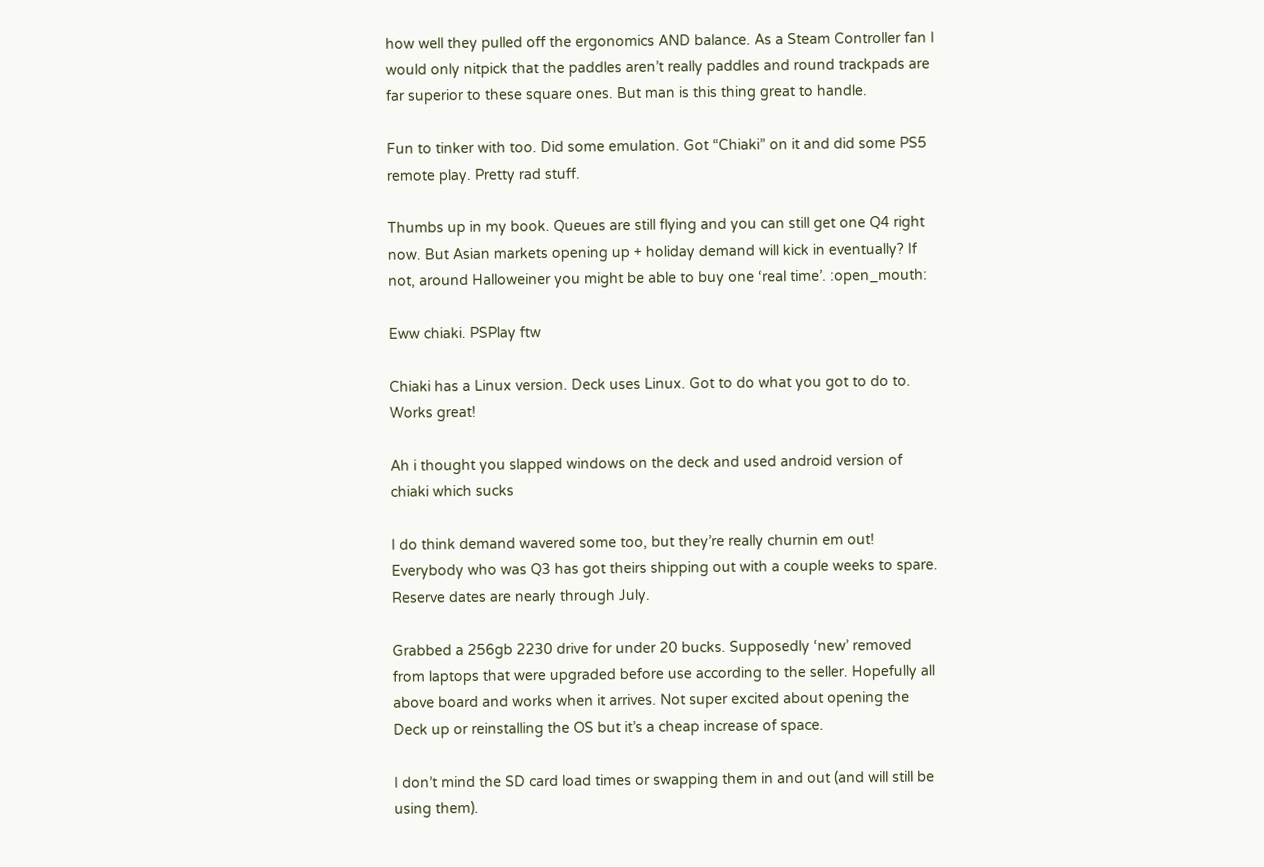how well they pulled off the ergonomics AND balance. As a Steam Controller fan I would only nitpick that the paddles aren’t really paddles and round trackpads are far superior to these square ones. But man is this thing great to handle.

Fun to tinker with too. Did some emulation. Got “Chiaki” on it and did some PS5 remote play. Pretty rad stuff.

Thumbs up in my book. Queues are still flying and you can still get one Q4 right now. But Asian markets opening up + holiday demand will kick in eventually? If not, around Halloweiner you might be able to buy one ‘real time’. :open_mouth:

Eww chiaki. PSPlay ftw

Chiaki has a Linux version. Deck uses Linux. Got to do what you got to do to. Works great!

Ah i thought you slapped windows on the deck and used android version of chiaki which sucks

I do think demand wavered some too, but they’re really churnin em out! Everybody who was Q3 has got theirs shipping out with a couple weeks to spare. Reserve dates are nearly through July.

Grabbed a 256gb 2230 drive for under 20 bucks. Supposedly ‘new’ removed from laptops that were upgraded before use according to the seller. Hopefully all above board and works when it arrives. Not super excited about opening the Deck up or reinstalling the OS but it’s a cheap increase of space.

I don’t mind the SD card load times or swapping them in and out (and will still be using them).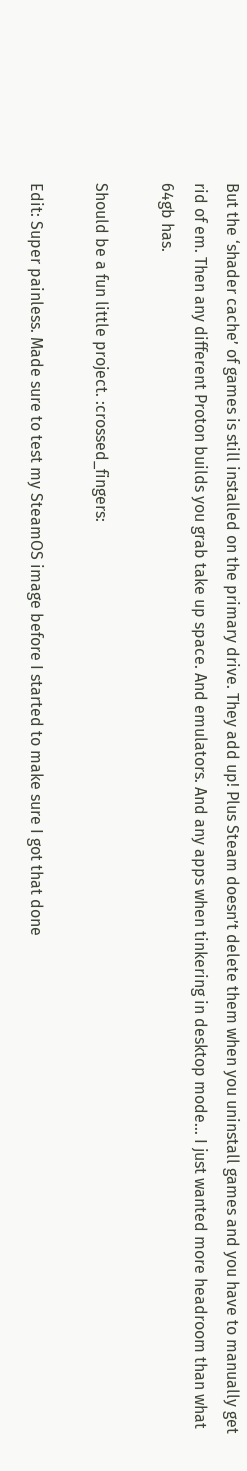But the ‘shader cache’ of games is still installed on the primary drive. They add up! Plus Steam doesn’t delete them when you uninstall games and you have to manually get rid of em. Then any different Proton builds you grab take up space. And emulators. And any apps when tinkering in desktop mode… I just wanted more headroom than what 64gb has.

Should be a fun little project. :crossed_fingers:

Edit: Super painless. Made sure to test my SteamOS image before I started to make sure I got that done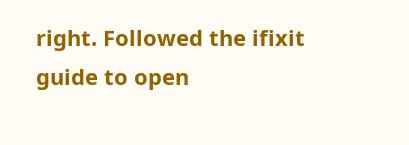right. Followed the ifixit guide to open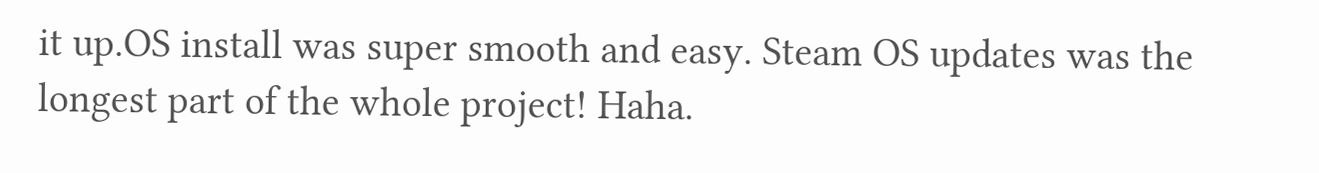it up.OS install was super smooth and easy. Steam OS updates was the longest part of the whole project! Haha.